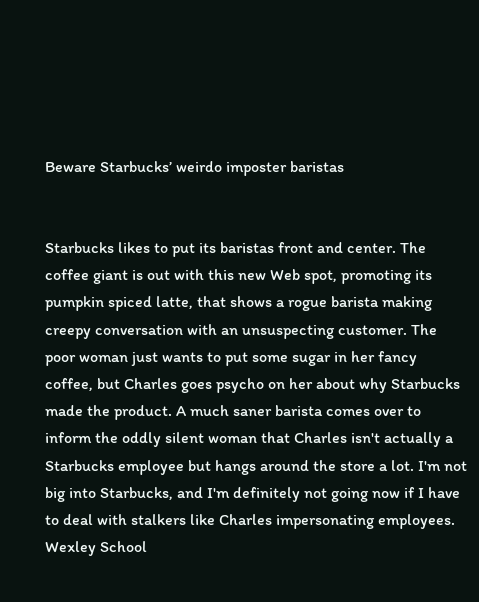Beware Starbucks’ weirdo imposter baristas


Starbucks likes to put its baristas front and center. The coffee giant is out with this new Web spot, promoting its pumpkin spiced latte, that shows a rogue barista making creepy conversation with an unsuspecting customer. The poor woman just wants to put some sugar in her fancy coffee, but Charles goes psycho on her about why Starbucks made the product. A much saner barista comes over to inform the oddly silent woman that Charles isn't actually a Starbucks employee but hangs around the store a lot. I'm not big into Starbucks, and I'm definitely not going now if I have to deal with stalkers like Charles impersonating employees. Wexley School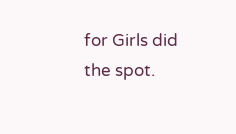for Girls did the spot.